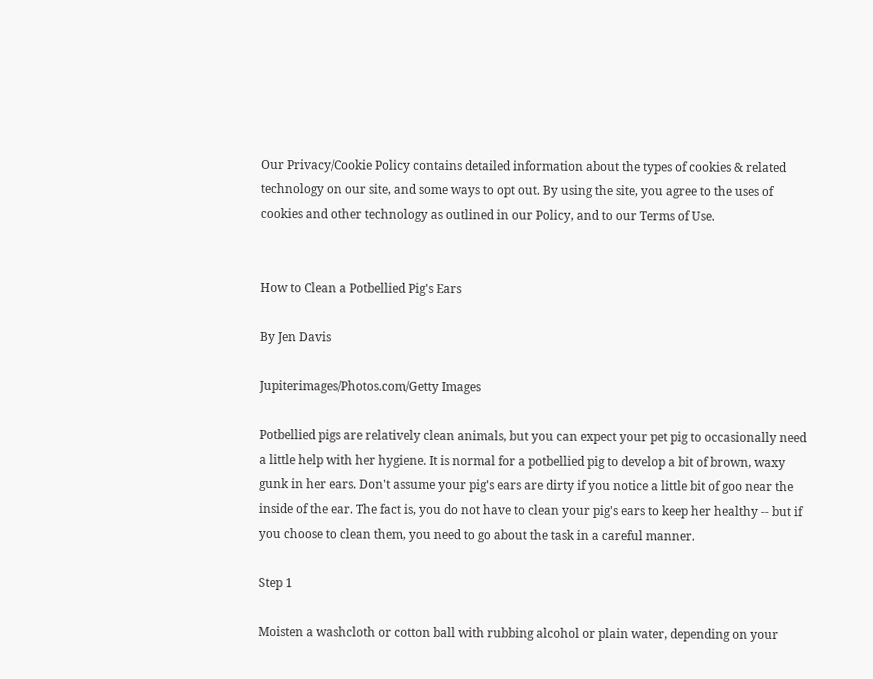Our Privacy/Cookie Policy contains detailed information about the types of cookies & related technology on our site, and some ways to opt out. By using the site, you agree to the uses of cookies and other technology as outlined in our Policy, and to our Terms of Use.


How to Clean a Potbellied Pig's Ears

By Jen Davis

Jupiterimages/Photos.com/Getty Images

Potbellied pigs are relatively clean animals, but you can expect your pet pig to occasionally need a little help with her hygiene. It is normal for a potbellied pig to develop a bit of brown, waxy gunk in her ears. Don't assume your pig's ears are dirty if you notice a little bit of goo near the inside of the ear. The fact is, you do not have to clean your pig's ears to keep her healthy -- but if you choose to clean them, you need to go about the task in a careful manner.

Step 1

Moisten a washcloth or cotton ball with rubbing alcohol or plain water, depending on your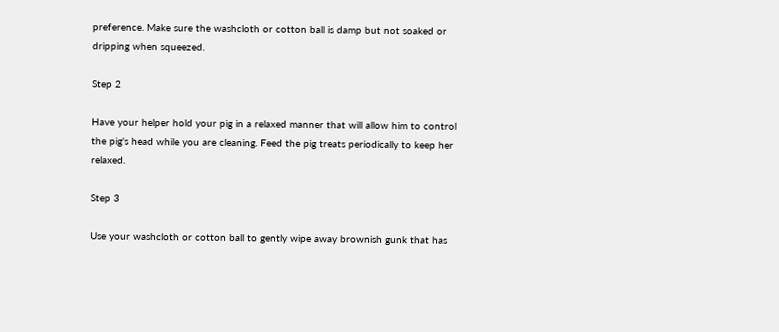preference. Make sure the washcloth or cotton ball is damp but not soaked or dripping when squeezed.

Step 2

Have your helper hold your pig in a relaxed manner that will allow him to control the pig's head while you are cleaning. Feed the pig treats periodically to keep her relaxed.

Step 3

Use your washcloth or cotton ball to gently wipe away brownish gunk that has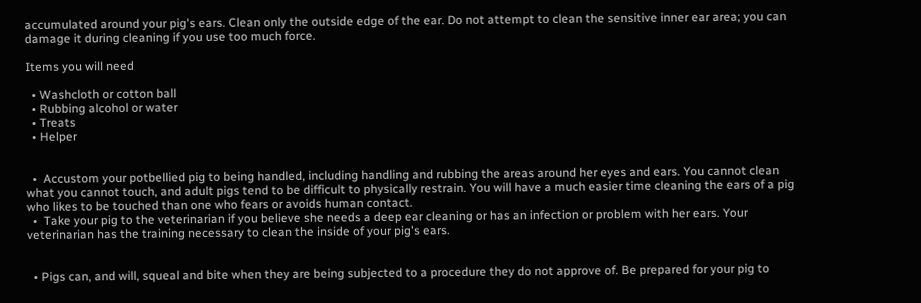accumulated around your pig's ears. Clean only the outside edge of the ear. Do not attempt to clean the sensitive inner ear area; you can damage it during cleaning if you use too much force.

Items you will need

  • Washcloth or cotton ball
  • Rubbing alcohol or water
  • Treats
  • Helper


  •  Accustom your potbellied pig to being handled, including handling and rubbing the areas around her eyes and ears. You cannot clean what you cannot touch, and adult pigs tend to be difficult to physically restrain. You will have a much easier time cleaning the ears of a pig who likes to be touched than one who fears or avoids human contact.
  •  Take your pig to the veterinarian if you believe she needs a deep ear cleaning or has an infection or problem with her ears. Your veterinarian has the training necessary to clean the inside of your pig's ears.


  • Pigs can, and will, squeal and bite when they are being subjected to a procedure they do not approve of. Be prepared for your pig to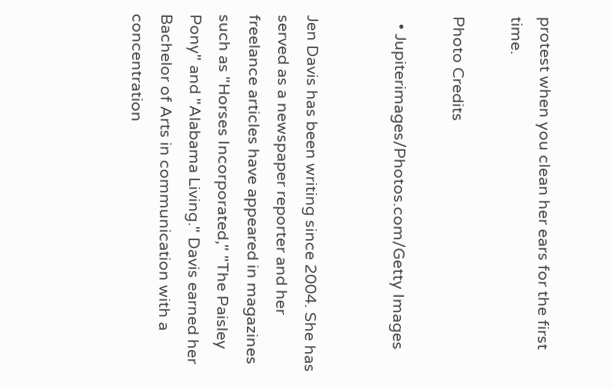protest when you clean her ears for the first time.

Photo Credits

  • Jupiterimages/Photos.com/Getty Images


Jen Davis has been writing since 2004. She has served as a newspaper reporter and her freelance articles have appeared in magazines such as "Horses Incorporated," "The Paisley Pony" and "Alabama Living." Davis earned her Bachelor of Arts in communication with a concentration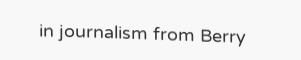in journalism from Berry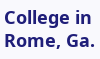College in Rome, Ga.